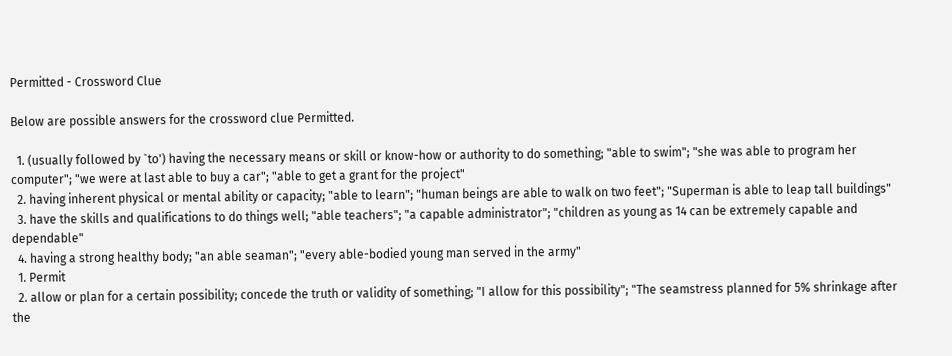Permitted - Crossword Clue

Below are possible answers for the crossword clue Permitted.

  1. (usually followed by `to') having the necessary means or skill or know-how or authority to do something; "able to swim"; "she was able to program her computer"; "we were at last able to buy a car"; "able to get a grant for the project"
  2. having inherent physical or mental ability or capacity; "able to learn"; "human beings are able to walk on two feet"; "Superman is able to leap tall buildings"
  3. have the skills and qualifications to do things well; "able teachers"; "a capable administrator"; "children as young as 14 can be extremely capable and dependable"
  4. having a strong healthy body; "an able seaman"; "every able-bodied young man served in the army"
  1. Permit
  2. allow or plan for a certain possibility; concede the truth or validity of something; "I allow for this possibility"; "The seamstress planned for 5% shrinkage after the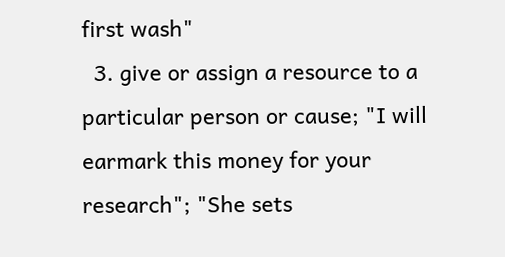first wash"
  3. give or assign a resource to a particular person or cause; "I will earmark this money for your research"; "She sets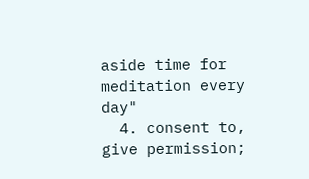aside time for meditation every day"
  4. consent to, give permission;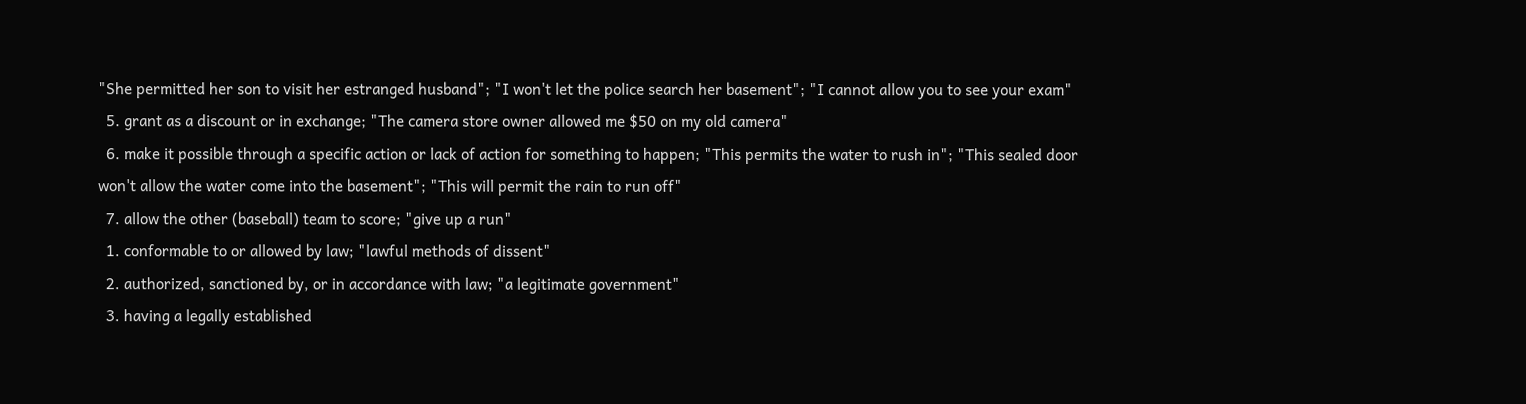"She permitted her son to visit her estranged husband"; "I won't let the police search her basement"; "I cannot allow you to see your exam"
  5. grant as a discount or in exchange; "The camera store owner allowed me $50 on my old camera"
  6. make it possible through a specific action or lack of action for something to happen; "This permits the water to rush in"; "This sealed door won't allow the water come into the basement"; "This will permit the rain to run off"
  7. allow the other (baseball) team to score; "give up a run"
  1. conformable to or allowed by law; "lawful methods of dissent"
  2. authorized, sanctioned by, or in accordance with law; "a legitimate government"
  3. having a legally established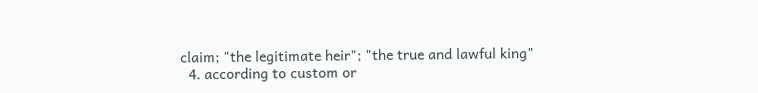claim; "the legitimate heir"; "the true and lawful king"
  4. according to custom or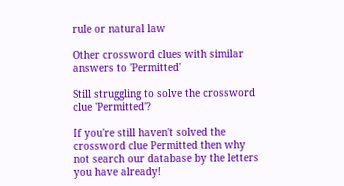rule or natural law

Other crossword clues with similar answers to 'Permitted'

Still struggling to solve the crossword clue 'Permitted'?

If you're still haven't solved the crossword clue Permitted then why not search our database by the letters you have already!